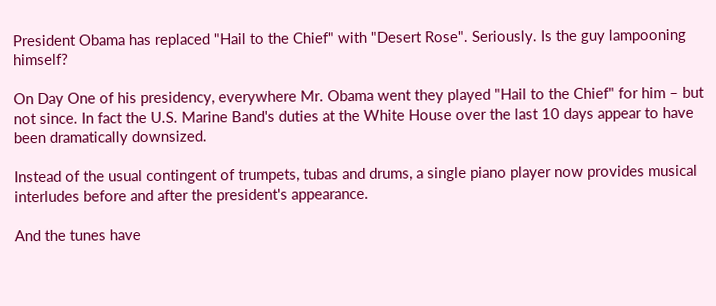President Obama has replaced "Hail to the Chief" with "Desert Rose". Seriously. Is the guy lampooning himself?

On Day One of his presidency, everywhere Mr. Obama went they played "Hail to the Chief" for him – but not since. In fact the U.S. Marine Band's duties at the White House over the last 10 days appear to have been dramatically downsized.

Instead of the usual contingent of trumpets, tubas and drums, a single piano player now provides musical interludes before and after the president's appearance.

And the tunes have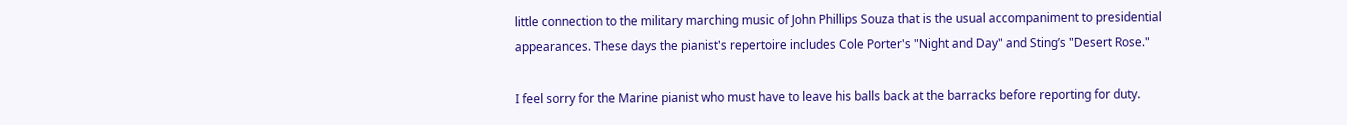little connection to the military marching music of John Phillips Souza that is the usual accompaniment to presidential appearances. These days the pianist's repertoire includes Cole Porter's "Night and Day" and Sting’s "Desert Rose."

I feel sorry for the Marine pianist who must have to leave his balls back at the barracks before reporting for duty.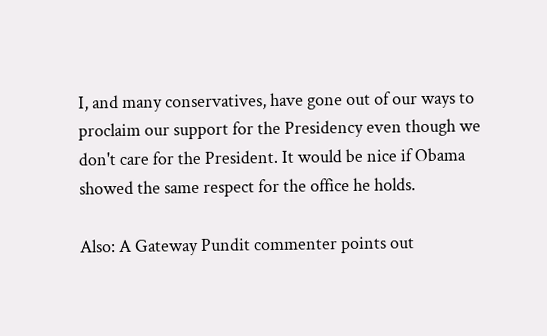I, and many conservatives, have gone out of our ways to proclaim our support for the Presidency even though we don't care for the President. It would be nice if Obama showed the same respect for the office he holds.

Also: A Gateway Pundit commenter points out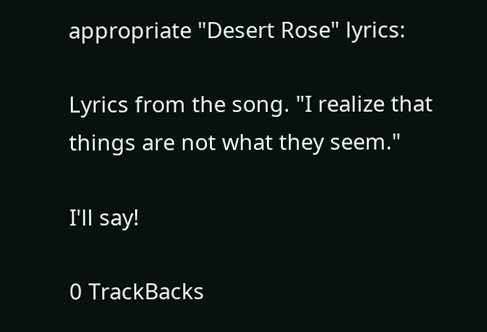appropriate "Desert Rose" lyrics:

Lyrics from the song. "I realize that things are not what they seem."

I'll say!

0 TrackBacks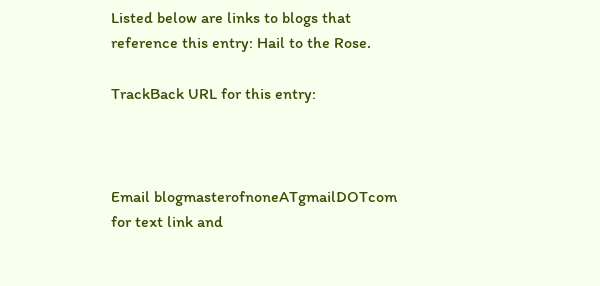Listed below are links to blogs that reference this entry: Hail to the Rose.

TrackBack URL for this entry:



Email blogmasterofnoneATgmailDOTcom for text link and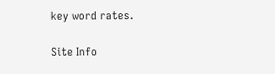key word rates.

Site Info